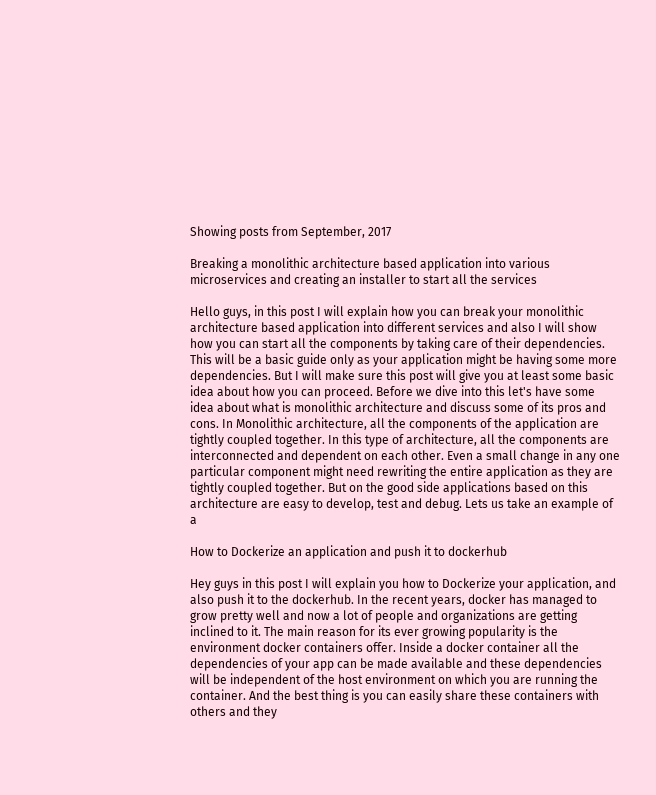Showing posts from September, 2017

Breaking a monolithic architecture based application into various microservices and creating an installer to start all the services

Hello guys, in this post I will explain how you can break your monolithic architecture based application into different services and also I will show how you can start all the components by taking care of their dependencies. This will be a basic guide only as your application might be having some more dependencies. But I will make sure this post will give you at least some basic idea about how you can proceed. Before we dive into this let's have some idea about what is monolithic architecture and discuss some of its pros and cons. In Monolithic architecture, all the components of the application are tightly coupled together. In this type of architecture, all the components are interconnected and dependent on each other. Even a small change in any one particular component might need rewriting the entire application as they are tightly coupled together. But on the good side applications based on this architecture are easy to develop, test and debug. Lets us take an example of a

How to Dockerize an application and push it to dockerhub

Hey guys in this post I will explain you how to Dockerize your application, and also push it to the dockerhub. In the recent years, docker has managed to grow pretty well and now a lot of people and organizations are getting inclined to it. The main reason for its ever growing popularity is the environment docker containers offer. Inside a docker container all the dependencies of your app can be made available and these dependencies will be independent of the host environment on which you are running the container. And the best thing is you can easily share these containers with others and they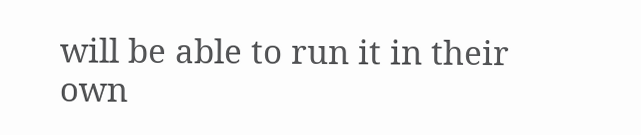will be able to run it in their own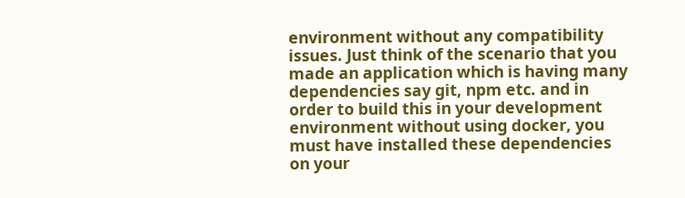environment without any compatibility issues. Just think of the scenario that you made an application which is having many dependencies say git, npm etc. and in order to build this in your development environment without using docker, you must have installed these dependencies on your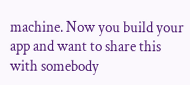machine. Now you build your app and want to share this with somebody